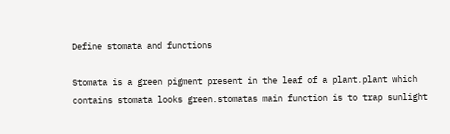Define stomata and functions

Stomata is a green pigment present in the leaf of a plant.plant which contains stomata looks green.stomatas main function is to trap sunlight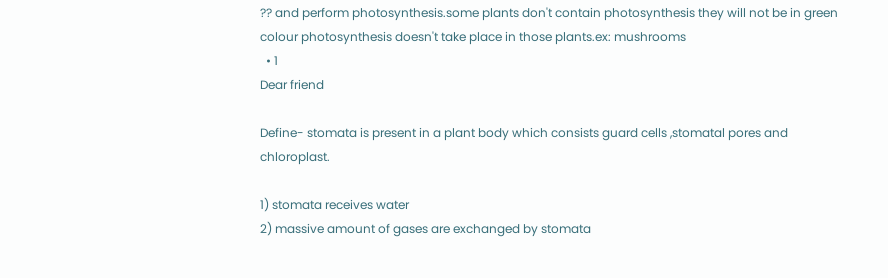?? and perform photosynthesis.some plants don't contain photosynthesis they will not be in green colour photosynthesis doesn't take place in those plants.ex: mushrooms
  • 1
Dear friend

Define- stomata is present in a plant body which consists guard cells ,stomatal pores and chloroplast.

1) stomata receives water
2) massive amount of gases are exchanged by stomata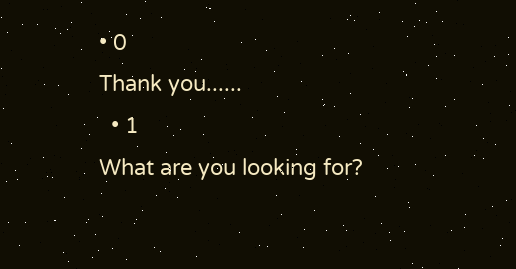• 0
Thank you......
  • 1
What are you looking for?